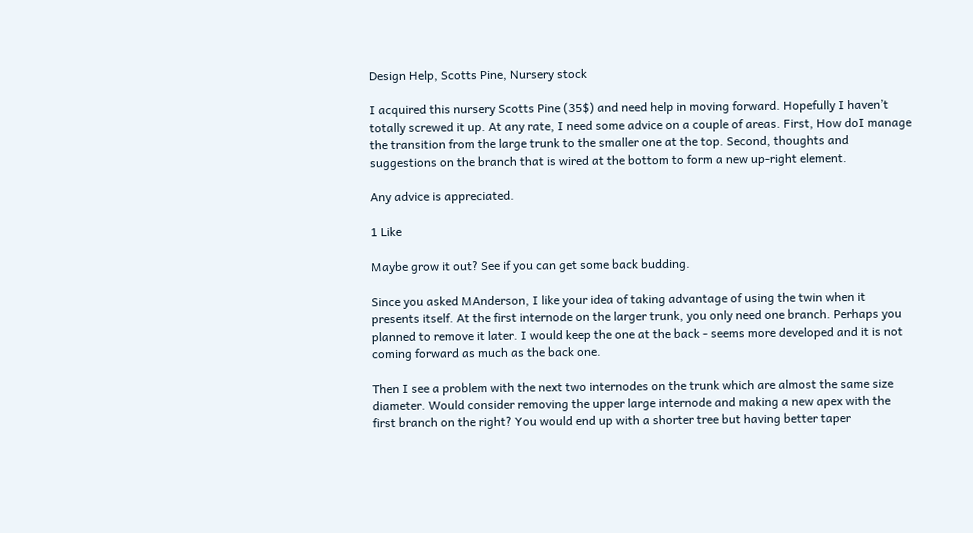Design Help, Scotts Pine, Nursery stock

I acquired this nursery Scotts Pine (35$) and need help in moving forward. Hopefully I haven’t totally screwed it up. At any rate, I need some advice on a couple of areas. First, How doI manage the transition from the large trunk to the smaller one at the top. Second, thoughts and suggestions on the branch that is wired at the bottom to form a new up-right element.

Any advice is appreciated.

1 Like

Maybe grow it out? See if you can get some back budding.

Since you asked MAnderson, I like your idea of taking advantage of using the twin when it presents itself. At the first internode on the larger trunk, you only need one branch. Perhaps you planned to remove it later. I would keep the one at the back - seems more developed and it is not coming forward as much as the back one.

Then I see a problem with the next two internodes on the trunk which are almost the same size diameter. Would consider removing the upper large internode and making a new apex with the first branch on the right? You would end up with a shorter tree but having better taper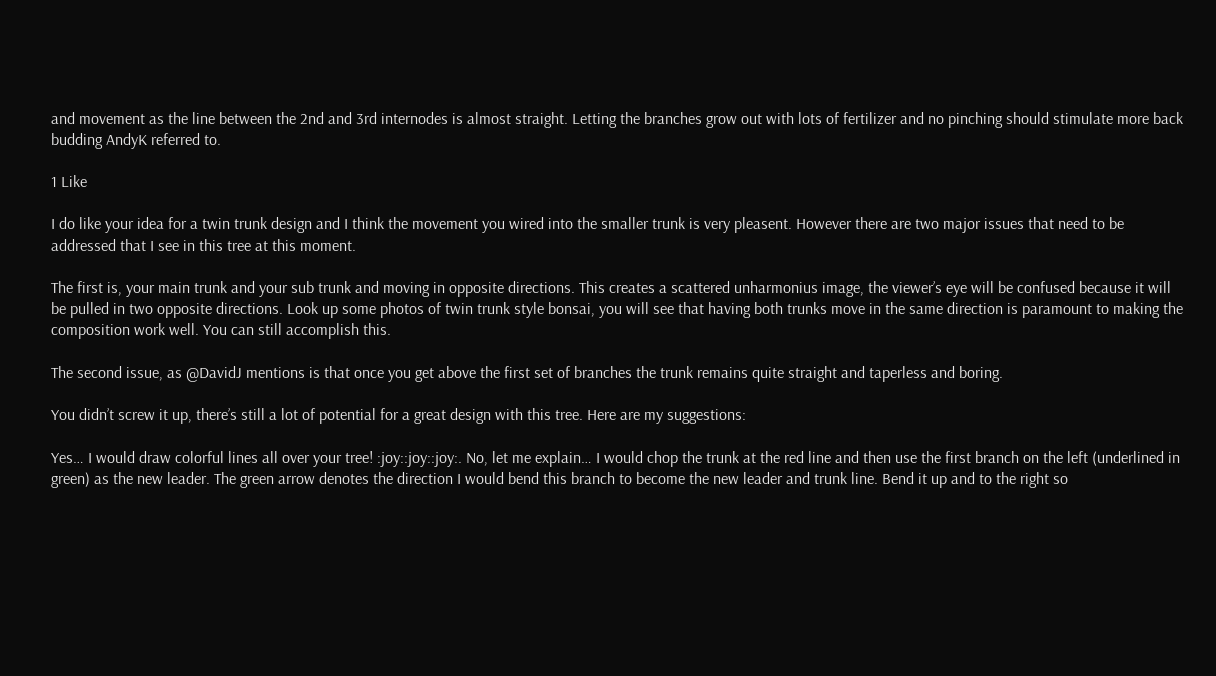and movement as the line between the 2nd and 3rd internodes is almost straight. Letting the branches grow out with lots of fertilizer and no pinching should stimulate more back budding AndyK referred to.

1 Like

I do like your idea for a twin trunk design and I think the movement you wired into the smaller trunk is very pleasent. However there are two major issues that need to be addressed that I see in this tree at this moment.

The first is, your main trunk and your sub trunk and moving in opposite directions. This creates a scattered unharmonius image, the viewer’s eye will be confused because it will be pulled in two opposite directions. Look up some photos of twin trunk style bonsai, you will see that having both trunks move in the same direction is paramount to making the composition work well. You can still accomplish this.

The second issue, as @DavidJ mentions is that once you get above the first set of branches the trunk remains quite straight and taperless and boring.

You didn’t screw it up, there’s still a lot of potential for a great design with this tree. Here are my suggestions:

Yes… I would draw colorful lines all over your tree! :joy::joy::joy:. No, let me explain… I would chop the trunk at the red line and then use the first branch on the left (underlined in green) as the new leader. The green arrow denotes the direction I would bend this branch to become the new leader and trunk line. Bend it up and to the right so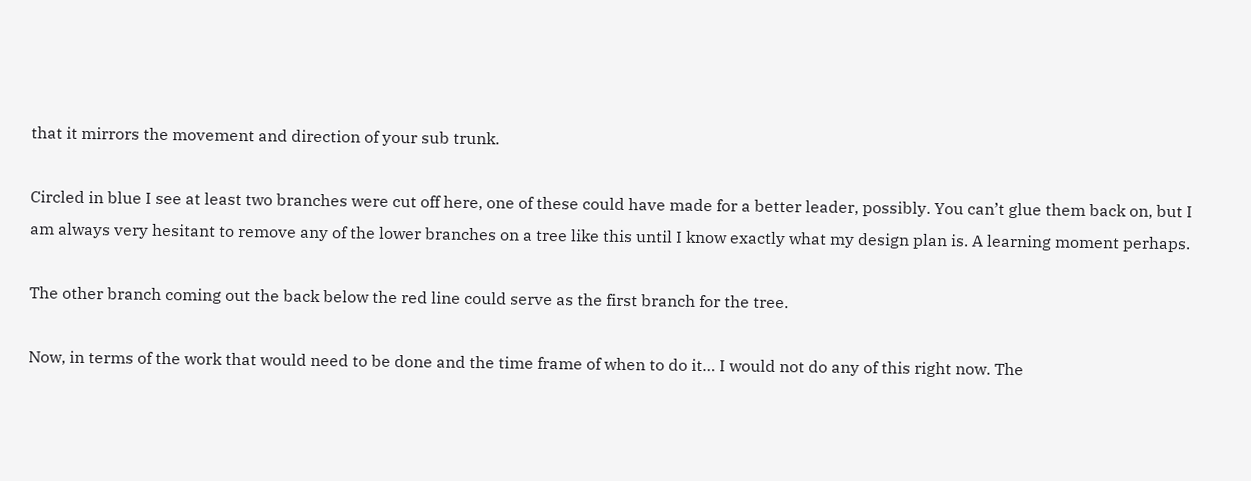that it mirrors the movement and direction of your sub trunk.

Circled in blue I see at least two branches were cut off here, one of these could have made for a better leader, possibly. You can’t glue them back on, but I am always very hesitant to remove any of the lower branches on a tree like this until I know exactly what my design plan is. A learning moment perhaps.

The other branch coming out the back below the red line could serve as the first branch for the tree.

Now, in terms of the work that would need to be done and the time frame of when to do it… I would not do any of this right now. The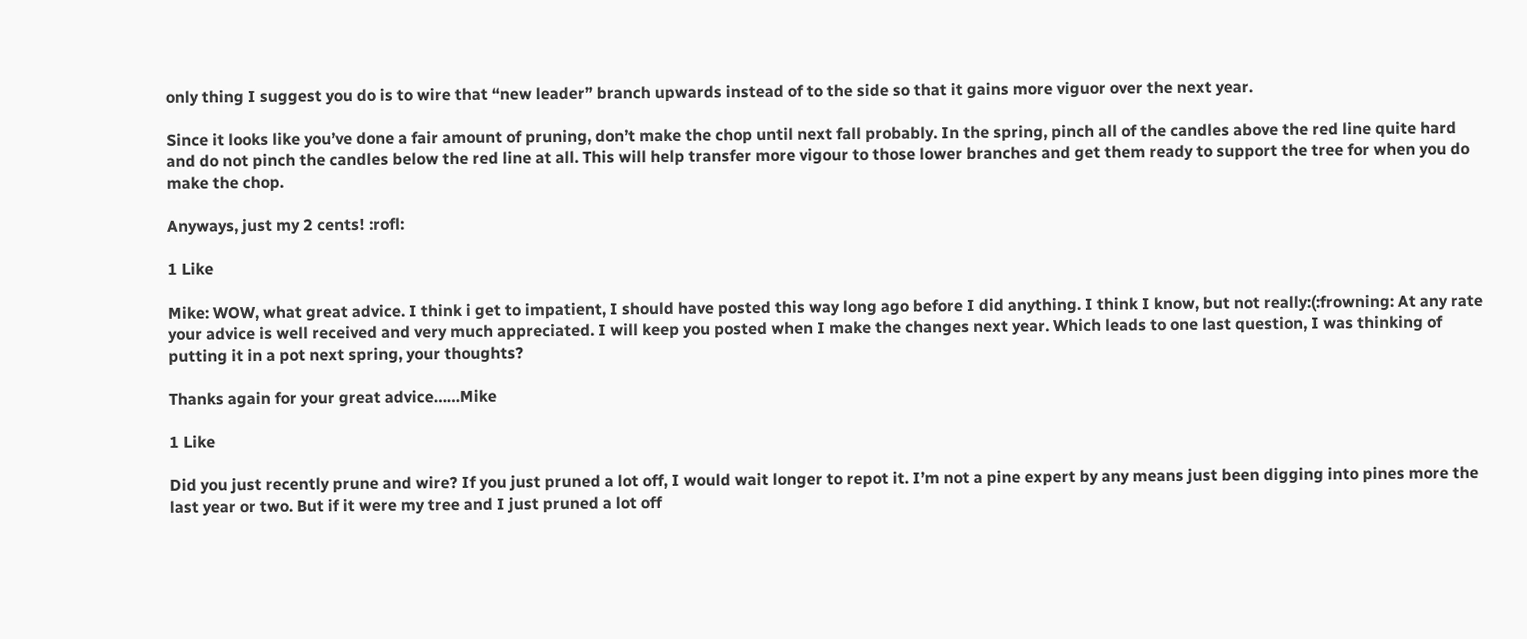only thing I suggest you do is to wire that “new leader” branch upwards instead of to the side so that it gains more viguor over the next year.

Since it looks like you’ve done a fair amount of pruning, don’t make the chop until next fall probably. In the spring, pinch all of the candles above the red line quite hard and do not pinch the candles below the red line at all. This will help transfer more vigour to those lower branches and get them ready to support the tree for when you do make the chop.

Anyways, just my 2 cents! :rofl:

1 Like

Mike: WOW, what great advice. I think i get to impatient, I should have posted this way long ago before I did anything. I think I know, but not really:(:frowning: At any rate your advice is well received and very much appreciated. I will keep you posted when I make the changes next year. Which leads to one last question, I was thinking of putting it in a pot next spring, your thoughts?

Thanks again for your great advice……Mike

1 Like

Did you just recently prune and wire? If you just pruned a lot off, I would wait longer to repot it. I’m not a pine expert by any means just been digging into pines more the last year or two. But if it were my tree and I just pruned a lot off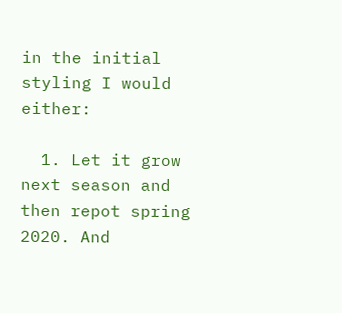in the initial styling I would either:

  1. Let it grow next season and then repot spring 2020. And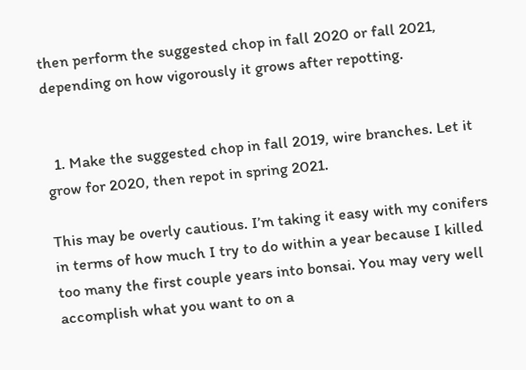then perform the suggested chop in fall 2020 or fall 2021, depending on how vigorously it grows after repotting.


  1. Make the suggested chop in fall 2019, wire branches. Let it grow for 2020, then repot in spring 2021.

This may be overly cautious. I’m taking it easy with my conifers in terms of how much I try to do within a year because I killed too many the first couple years into bonsai. You may very well accomplish what you want to on a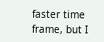faster time frame, but I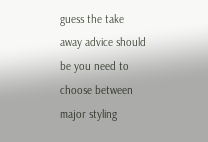guess the take away advice should be you need to choose between major styling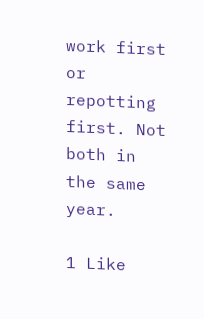work first or repotting first. Not both in the same year.

1 Like